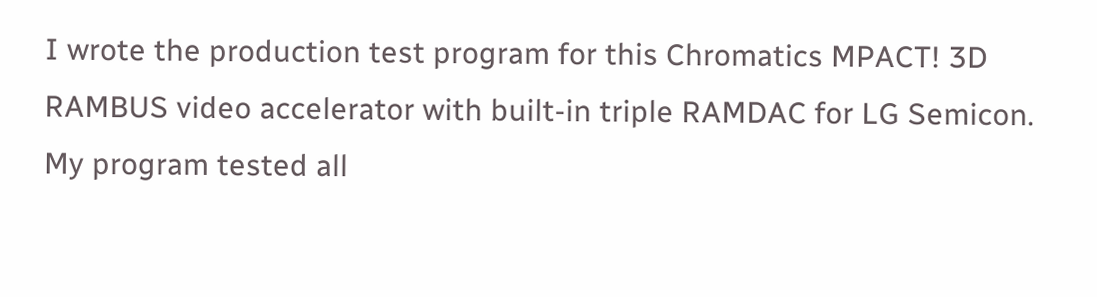I wrote the production test program for this Chromatics MPACT! 3D RAMBUS video accelerator with built-in triple RAMDAC for LG Semicon. My program tested all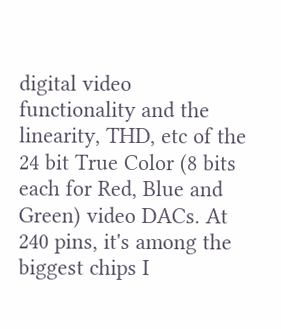digital video functionality and the linearity, THD, etc of the 24 bit True Color (8 bits each for Red, Blue and Green) video DACs. At 240 pins, it's among the biggest chips I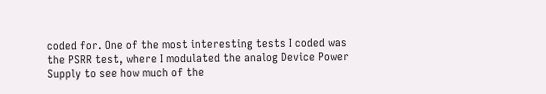coded for. One of the most interesting tests I coded was the PSRR test, where I modulated the analog Device Power Supply to see how much of the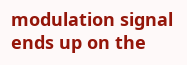modulation signal ends up on the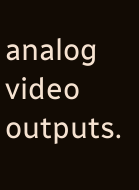analog video outputs.